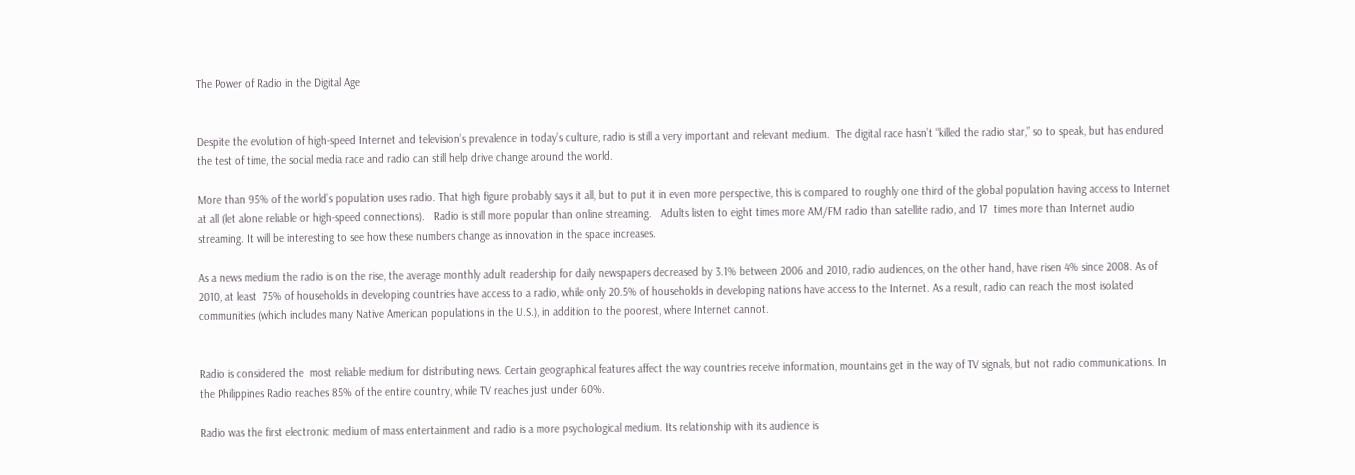The Power of Radio in the Digital Age


Despite the evolution of high-speed Internet and television’s prevalence in today’s culture, radio is still a very important and relevant medium.  The digital race hasn’t “killed the radio star,” so to speak, but has endured the test of time, the social media race and radio can still help drive change around the world.

More than 95% of the world’s population uses radio. That high figure probably says it all, but to put it in even more perspective, this is compared to roughly one third of the global population having access to Internet at all (let alone reliable or high-speed connections).   Radio is still more popular than online streaming.   Adults listen to eight times more AM/FM radio than satellite radio, and 17  times more than Internet audio streaming. It will be interesting to see how these numbers change as innovation in the space increases.

As a news medium the radio is on the rise, the average monthly adult readership for daily newspapers decreased by 3.1% between 2006 and 2010, radio audiences, on the other hand, have risen 4% since 2008. As of 2010, at least  75% of households in developing countries have access to a radio, while only 20.5% of households in developing nations have access to the Internet. As a result, radio can reach the most isolated communities (which includes many Native American populations in the U.S.), in addition to the poorest, where Internet cannot.


Radio is considered the  most reliable medium for distributing news. Certain geographical features affect the way countries receive information, mountains get in the way of TV signals, but not radio communications. In the Philippines Radio reaches 85% of the entire country, while TV reaches just under 60%.

Radio was the first electronic medium of mass entertainment and radio is a more psychological medium. Its relationship with its audience is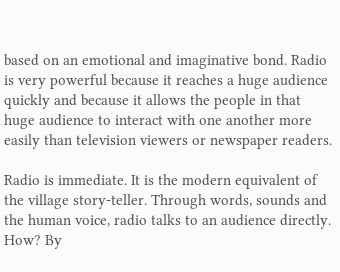based on an emotional and imaginative bond. Radio is very powerful because it reaches a huge audience quickly and because it allows the people in that huge audience to interact with one another more easily than television viewers or newspaper readers.

Radio is immediate. It is the modern equivalent of the village story-teller. Through words, sounds and the human voice, radio talks to an audience directly. How? By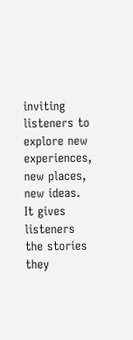inviting listeners to explore new experiences, new places, new ideas. It gives listeners the stories they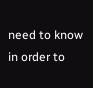need to know in order to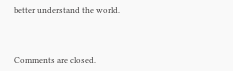better understand the world.



Comments are closed.